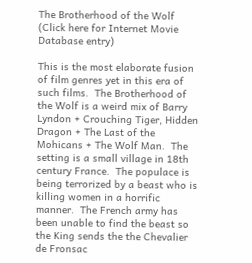The Brotherhood of the Wolf
(Click here for Internet Movie Database entry)

This is the most elaborate fusion of film genres yet in this era of such films.  The Brotherhood of the Wolf is a weird mix of Barry Lyndon + Crouching Tiger, Hidden Dragon + The Last of the Mohicans + The Wolf Man.  The setting is a small village in 18th century France.  The populace is being terrorized by a beast who is killing women in a horrific manner.  The French army has been unable to find the beast so the King sends the the Chevalier de Fronsac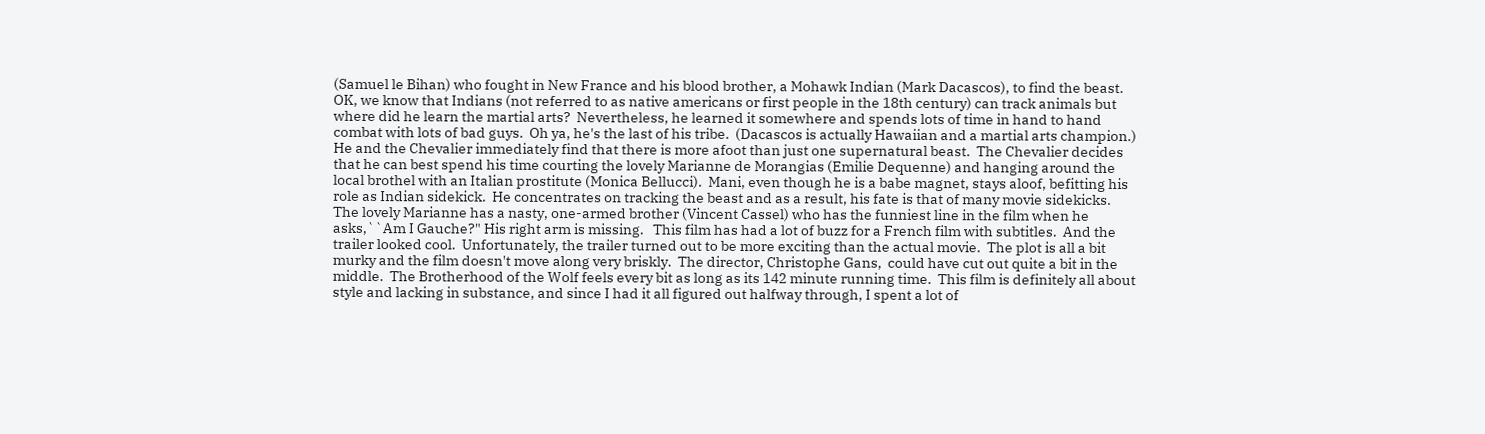(Samuel le Bihan) who fought in New France and his blood brother, a Mohawk Indian (Mark Dacascos), to find the beast.  OK, we know that Indians (not referred to as native americans or first people in the 18th century) can track animals but where did he learn the martial arts?  Nevertheless, he learned it somewhere and spends lots of time in hand to hand combat with lots of bad guys.  Oh ya, he's the last of his tribe.  (Dacascos is actually Hawaiian and a martial arts champion.) He and the Chevalier immediately find that there is more afoot than just one supernatural beast.  The Chevalier decides that he can best spend his time courting the lovely Marianne de Morangias (Emilie Dequenne) and hanging around the local brothel with an Italian prostitute (Monica Bellucci).  Mani, even though he is a babe magnet, stays aloof, befitting his role as Indian sidekick.  He concentrates on tracking the beast and as a result, his fate is that of many movie sidekicks.  The lovely Marianne has a nasty, one-armed brother (Vincent Cassel) who has the funniest line in the film when he asks,``Am I Gauche?" His right arm is missing.   This film has had a lot of buzz for a French film with subtitles.  And the trailer looked cool.  Unfortunately, the trailer turned out to be more exciting than the actual movie.  The plot is all a bit murky and the film doesn't move along very briskly.  The director, Christophe Gans,  could have cut out quite a bit in the middle.  The Brotherhood of the Wolf feels every bit as long as its 142 minute running time.  This film is definitely all about style and lacking in substance, and since I had it all figured out halfway through, I spent a lot of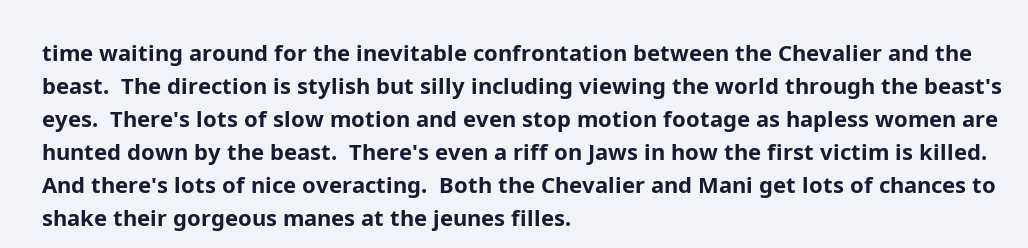time waiting around for the inevitable confrontation between the Chevalier and the beast.  The direction is stylish but silly including viewing the world through the beast's eyes.  There's lots of slow motion and even stop motion footage as hapless women are hunted down by the beast.  There's even a riff on Jaws in how the first victim is killed.  And there's lots of nice overacting.  Both the Chevalier and Mani get lots of chances to shake their gorgeous manes at the jeunes filles.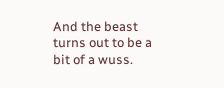And the beast turns out to be a bit of a wuss.